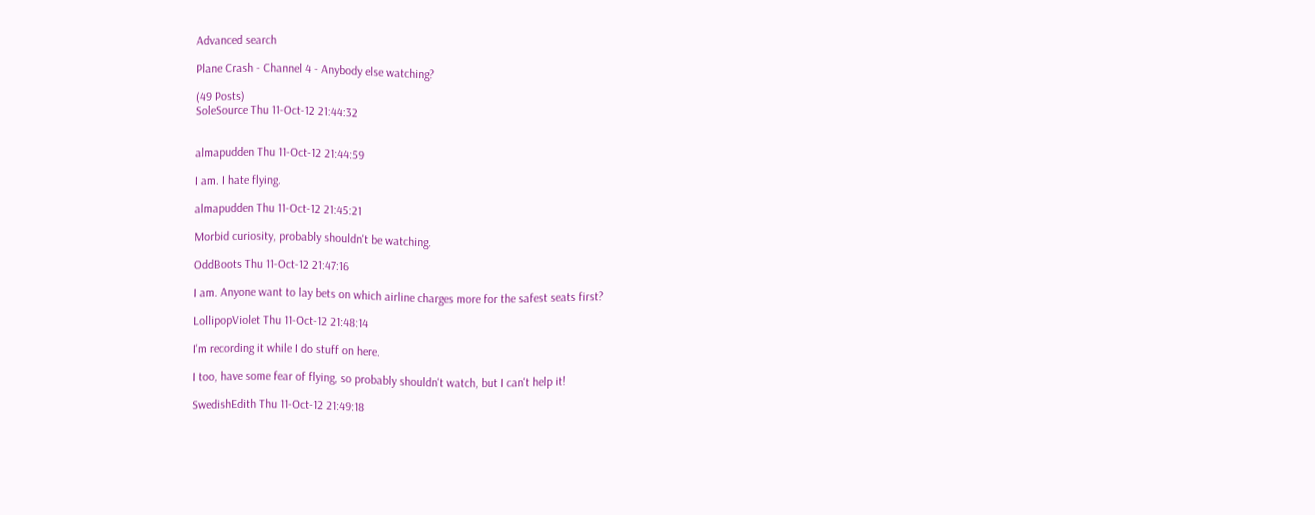Advanced search

Plane Crash - Channel 4 - Anybody else watching?

(49 Posts)
SoleSource Thu 11-Oct-12 21:44:32


almapudden Thu 11-Oct-12 21:44:59

I am. I hate flying.

almapudden Thu 11-Oct-12 21:45:21

Morbid curiosity, probably shouldn't be watching.

OddBoots Thu 11-Oct-12 21:47:16

I am. Anyone want to lay bets on which airline charges more for the safest seats first?

LollipopViolet Thu 11-Oct-12 21:48:14

I'm recording it while I do stuff on here.

I too, have some fear of flying, so probably shouldn't watch, but I can't help it!

SwedishEdith Thu 11-Oct-12 21:49:18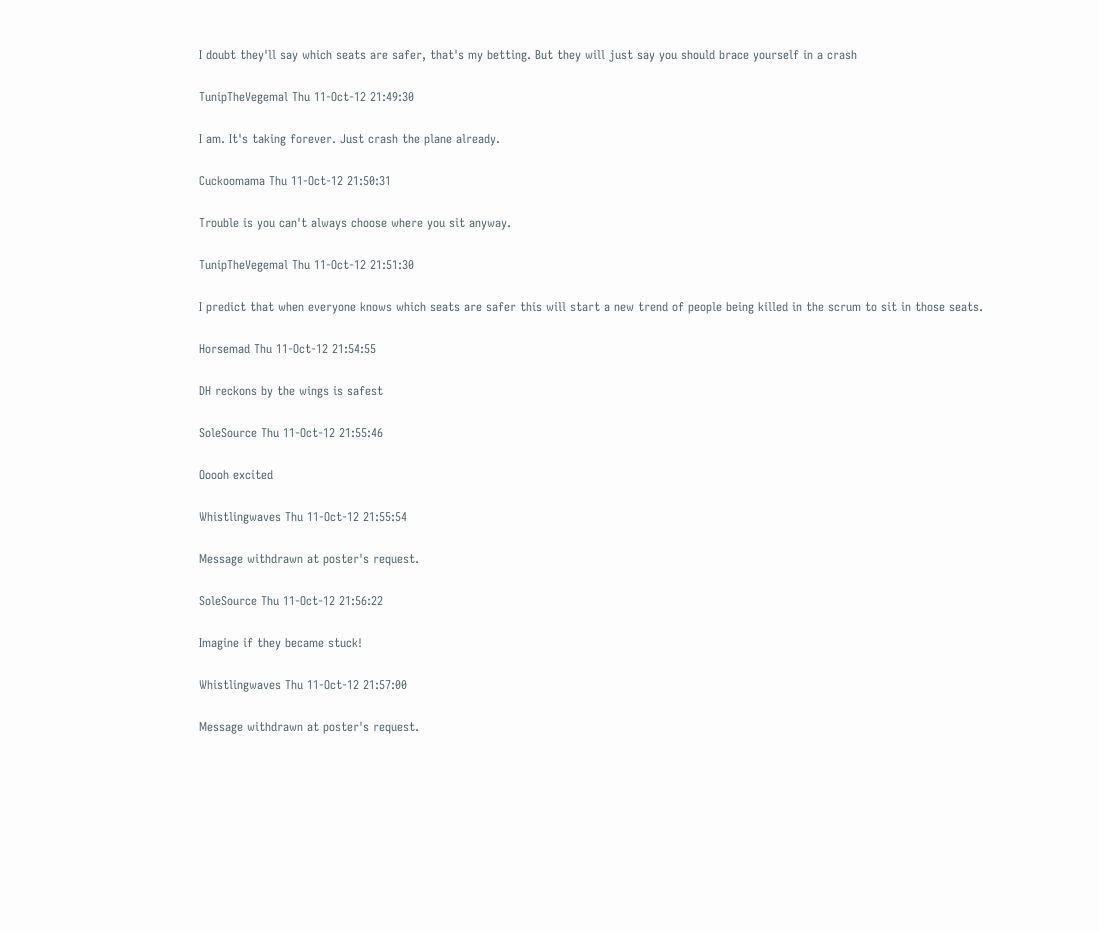I doubt they'll say which seats are safer, that's my betting. But they will just say you should brace yourself in a crash

TunipTheVegemal Thu 11-Oct-12 21:49:30

I am. It's taking forever. Just crash the plane already.

Cuckoomama Thu 11-Oct-12 21:50:31

Trouble is you can't always choose where you sit anyway.

TunipTheVegemal Thu 11-Oct-12 21:51:30

I predict that when everyone knows which seats are safer this will start a new trend of people being killed in the scrum to sit in those seats.

Horsemad Thu 11-Oct-12 21:54:55

DH reckons by the wings is safest

SoleSource Thu 11-Oct-12 21:55:46

Ooooh excited

Whistlingwaves Thu 11-Oct-12 21:55:54

Message withdrawn at poster's request.

SoleSource Thu 11-Oct-12 21:56:22

Imagine if they became stuck!

Whistlingwaves Thu 11-Oct-12 21:57:00

Message withdrawn at poster's request.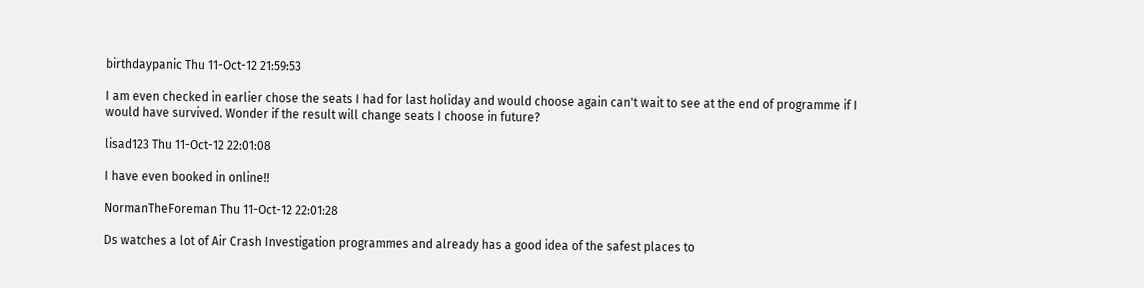birthdaypanic Thu 11-Oct-12 21:59:53

I am even checked in earlier chose the seats I had for last holiday and would choose again can't wait to see at the end of programme if I would have survived. Wonder if the result will change seats I choose in future?

lisad123 Thu 11-Oct-12 22:01:08

I have even booked in online!!

NormanTheForeman Thu 11-Oct-12 22:01:28

Ds watches a lot of Air Crash Investigation programmes and already has a good idea of the safest places to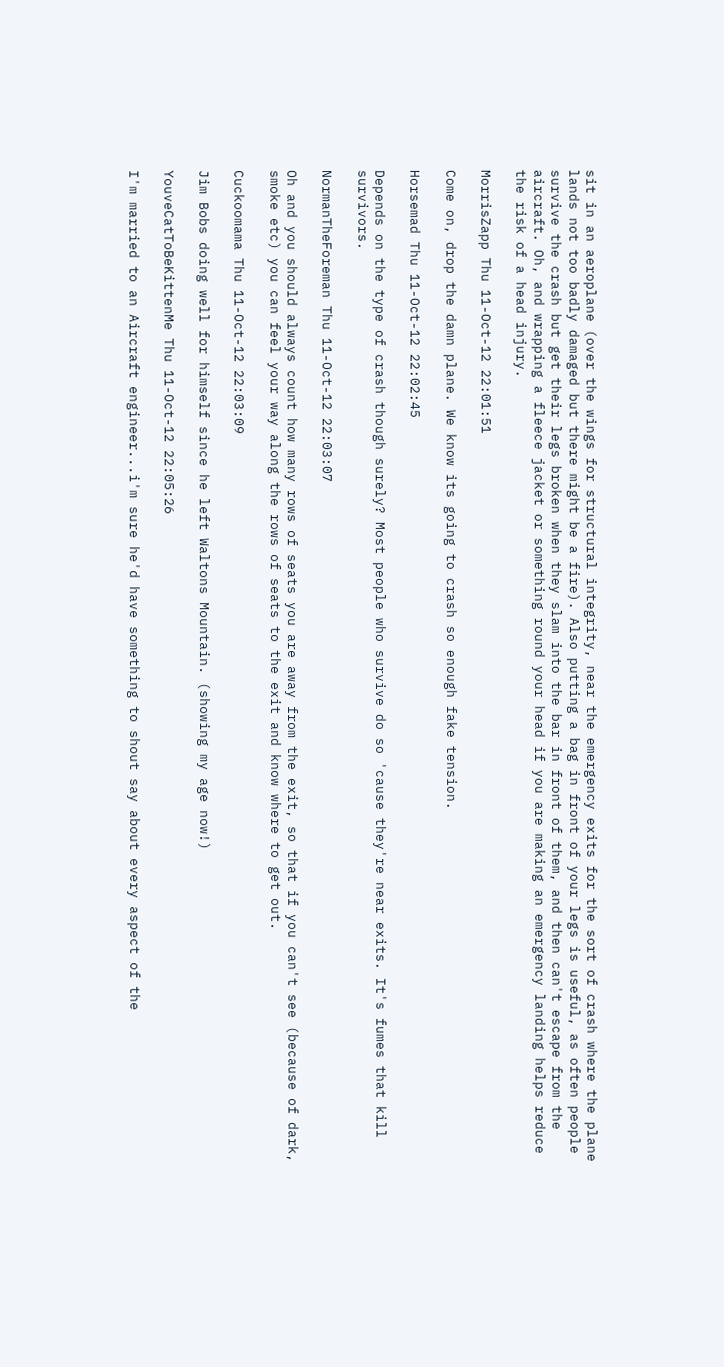sit in an aeroplane (over the wings for structural integrity, near the emergency exits for the sort of crash where the plane lands not too badly damaged but there might be a fire). Also putting a bag in front of your legs is useful, as often people survive the crash but get their legs broken when they slam into the bar in front of them, and then can't escape from the aircraft. Oh, and wrapping a fleece jacket or something round your head if you are making an emergency landing helps reduce the risk of a head injury.

MorrisZapp Thu 11-Oct-12 22:01:51

Come on, drop the damn plane. We know its going to crash so enough fake tension.

Horsemad Thu 11-Oct-12 22:02:45

Depends on the type of crash though surely? Most people who survive do so 'cause they're near exits. It's fumes that kill survivors.

NormanTheForeman Thu 11-Oct-12 22:03:07

Oh and you should always count how many rows of seats you are away from the exit, so that if you can't see (because of dark, smoke etc) you can feel your way along the rows of seats to the exit and know where to get out.

Cuckoomama Thu 11-Oct-12 22:03:09

Jim Bobs doing well for himself since he left Waltons Mountain. (showing my age now!)

YouveCatToBeKittenMe Thu 11-Oct-12 22:05:26

I'm married to an Aircraft engineer...i'm sure he'd have something to shout say about every aspect of the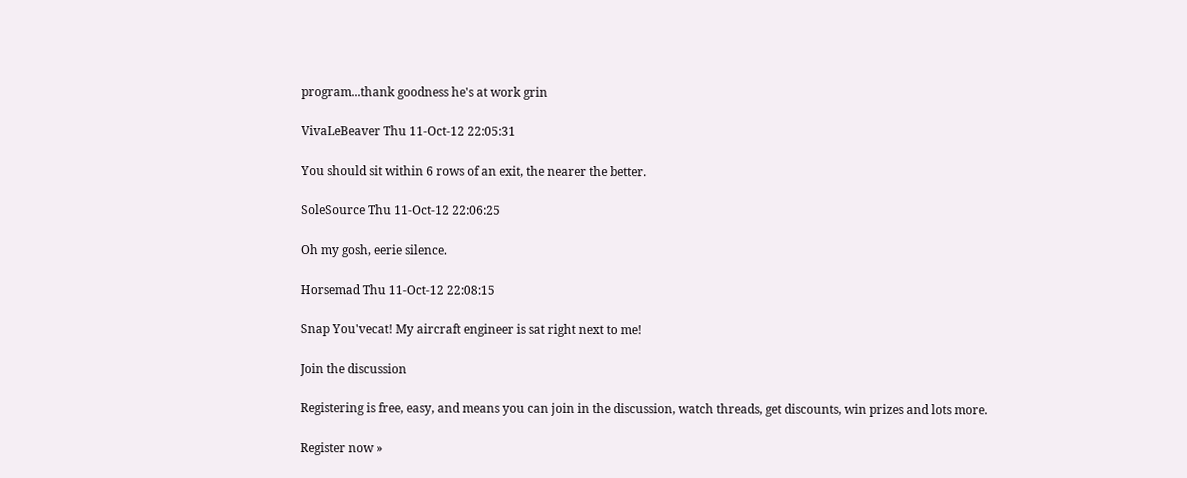program...thank goodness he's at work grin

VivaLeBeaver Thu 11-Oct-12 22:05:31

You should sit within 6 rows of an exit, the nearer the better.

SoleSource Thu 11-Oct-12 22:06:25

Oh my gosh, eerie silence.

Horsemad Thu 11-Oct-12 22:08:15

Snap You'vecat! My aircraft engineer is sat right next to me!

Join the discussion

Registering is free, easy, and means you can join in the discussion, watch threads, get discounts, win prizes and lots more.

Register now »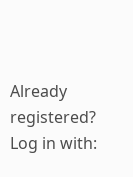Already registered? Log in with: